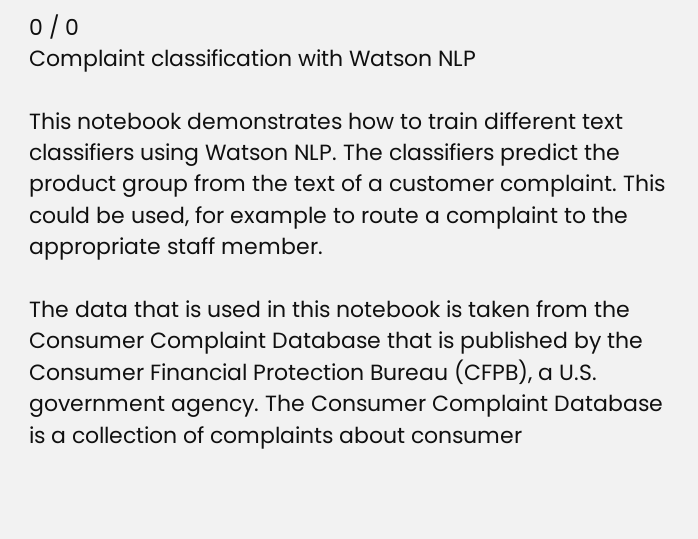0 / 0
Complaint classification with Watson NLP

This notebook demonstrates how to train different text classifiers using Watson NLP. The classifiers predict the product group from the text of a customer complaint. This could be used, for example to route a complaint to the appropriate staff member.

The data that is used in this notebook is taken from the Consumer Complaint Database that is published by the Consumer Financial Protection Bureau (CFPB), a U.S. government agency. The Consumer Complaint Database is a collection of complaints about consumer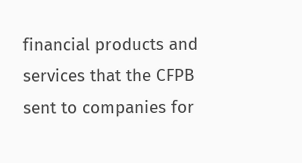financial products and services that the CFPB sent to companies for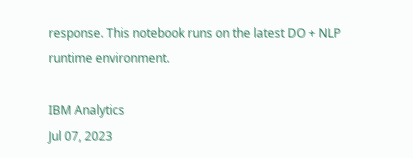response. This notebook runs on the latest DO + NLP runtime environment.

IBM Analytics
Jul 07, 2023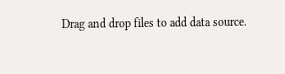Drag and drop files to add data source.